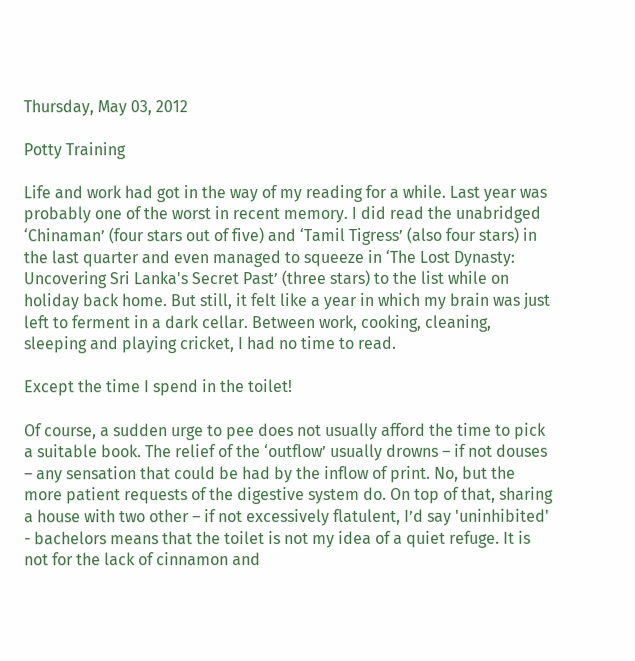Thursday, May 03, 2012

Potty Training

Life and work had got in the way of my reading for a while. Last year was probably one of the worst in recent memory. I did read the unabridged ‘Chinaman’ (four stars out of five) and ‘Tamil Tigress’ (also four stars) in the last quarter and even managed to squeeze in ‘The Lost Dynasty: Uncovering Sri Lanka's Secret Past’ (three stars) to the list while on holiday back home. But still, it felt like a year in which my brain was just left to ferment in a dark cellar. Between work, cooking, cleaning, sleeping and playing cricket, I had no time to read.

Except the time I spend in the toilet!

Of course, a sudden urge to pee does not usually afford the time to pick a suitable book. The relief of the ‘outflow’ usually drowns – if not douses – any sensation that could be had by the inflow of print. No, but the more patient requests of the digestive system do. On top of that, sharing a house with two other – if not excessively flatulent, I’d say 'uninhibited' - bachelors means that the toilet is not my idea of a quiet refuge. It is not for the lack of cinnamon and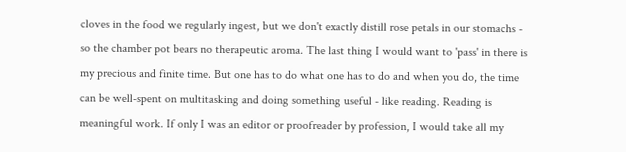cloves in the food we regularly ingest, but we don't exactly distill rose petals in our stomachs - so the chamber pot bears no therapeutic aroma. The last thing I would want to 'pass' in there is my precious and finite time. But one has to do what one has to do and when you do, the time can be well-spent on multitasking and doing something useful - like reading. Reading is meaningful work. If only I was an editor or proofreader by profession, I would take all my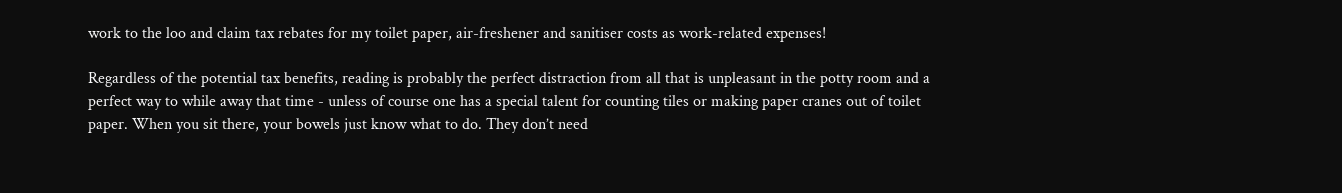work to the loo and claim tax rebates for my toilet paper, air-freshener and sanitiser costs as work-related expenses!

Regardless of the potential tax benefits, reading is probably the perfect distraction from all that is unpleasant in the potty room and a perfect way to while away that time - unless of course one has a special talent for counting tiles or making paper cranes out of toilet paper. When you sit there, your bowels just know what to do. They don’t need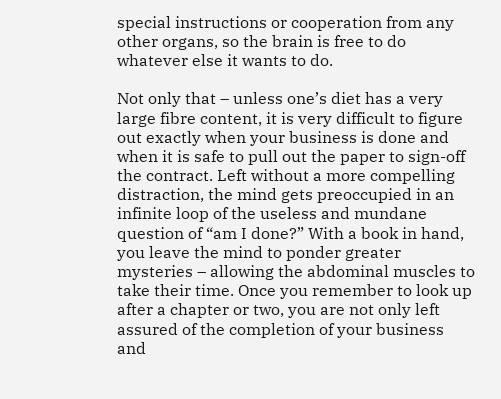special instructions or cooperation from any other organs, so the brain is free to do whatever else it wants to do.

Not only that – unless one’s diet has a very large fibre content, it is very difficult to figure out exactly when your business is done and when it is safe to pull out the paper to sign-off the contract. Left without a more compelling distraction, the mind gets preoccupied in an infinite loop of the useless and mundane question of “am I done?” With a book in hand, you leave the mind to ponder greater mysteries – allowing the abdominal muscles to take their time. Once you remember to look up after a chapter or two, you are not only left assured of the completion of your business and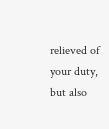relieved of your duty, but also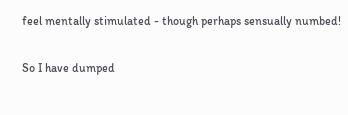feel mentally stimulated - though perhaps sensually numbed!

So I have dumped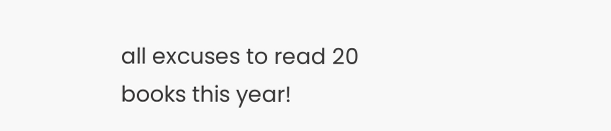all excuses to read 20 books this year!